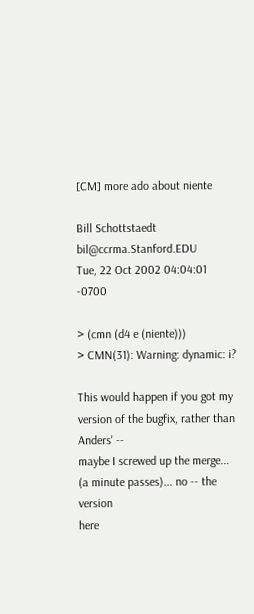[CM] more ado about niente

Bill Schottstaedt bil@ccrma.Stanford.EDU
Tue, 22 Oct 2002 04:04:01 -0700

> (cmn (d4 e (niente)))
> CMN(31): Warning: dynamic: i?

This would happen if you got my version of the bugfix, rather than Anders' --
maybe I screwed up the merge... (a minute passes)... no -- the version
here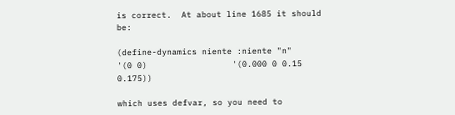is correct.  At about line 1685 it should be:

(define-dynamics niente :niente "n"       '(0 0)                 '(0.000 0 0.15 0.175))

which uses defvar, so you need to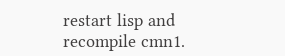restart lisp and recompile cmn1.